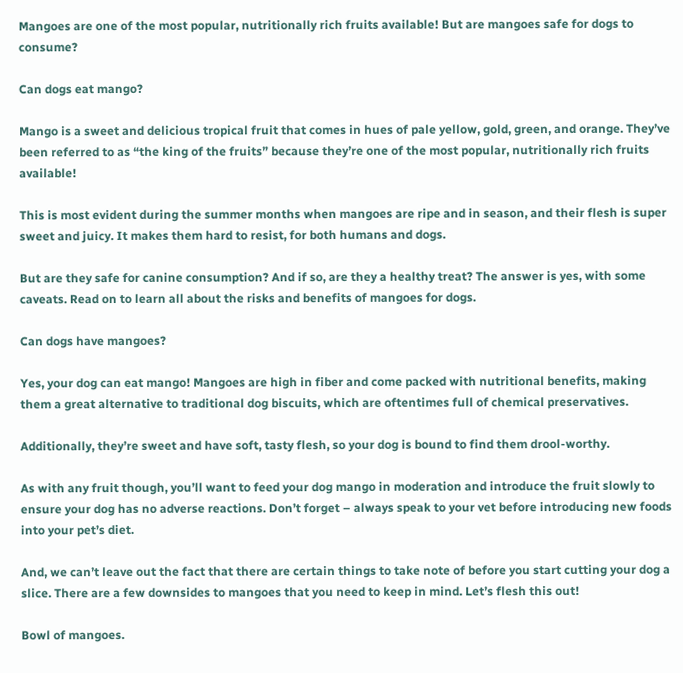Mangoes are one of the most popular, nutritionally rich fruits available! But are mangoes safe for dogs to consume?

Can dogs eat mango?

Mango is a sweet and delicious tropical fruit that comes in hues of pale yellow, gold, green, and orange. They’ve been referred to as “the king of the fruits” because they’re one of the most popular, nutritionally rich fruits available!

This is most evident during the summer months when mangoes are ripe and in season, and their flesh is super sweet and juicy. It makes them hard to resist, for both humans and dogs.

But are they safe for canine consumption? And if so, are they a healthy treat? The answer is yes, with some caveats. Read on to learn all about the risks and benefits of mangoes for dogs.

Can dogs have mangoes?

Yes, your dog can eat mango! Mangoes are high in fiber and come packed with nutritional benefits, making them a great alternative to traditional dog biscuits, which are oftentimes full of chemical preservatives.

Additionally, they’re sweet and have soft, tasty flesh, so your dog is bound to find them drool-worthy.

As with any fruit though, you’ll want to feed your dog mango in moderation and introduce the fruit slowly to ensure your dog has no adverse reactions. Don’t forget – always speak to your vet before introducing new foods into your pet’s diet.

And, we can’t leave out the fact that there are certain things to take note of before you start cutting your dog a slice. There are a few downsides to mangoes that you need to keep in mind. Let’s flesh this out!

Bowl of mangoes.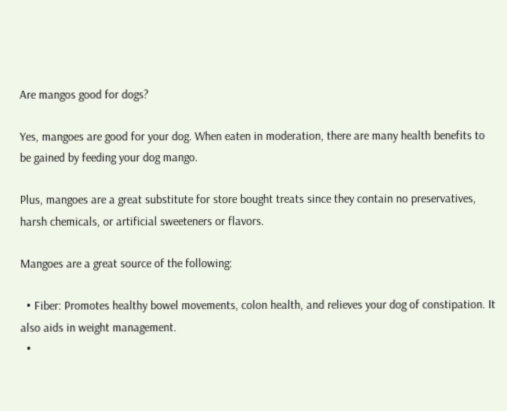Are mangos good for dogs?

Yes, mangoes are good for your dog. When eaten in moderation, there are many health benefits to be gained by feeding your dog mango.

Plus, mangoes are a great substitute for store bought treats since they contain no preservatives, harsh chemicals, or artificial sweeteners or flavors.

Mangoes are a great source of the following:

  • Fiber: Promotes healthy bowel movements, colon health, and relieves your dog of constipation. It also aids in weight management.
  •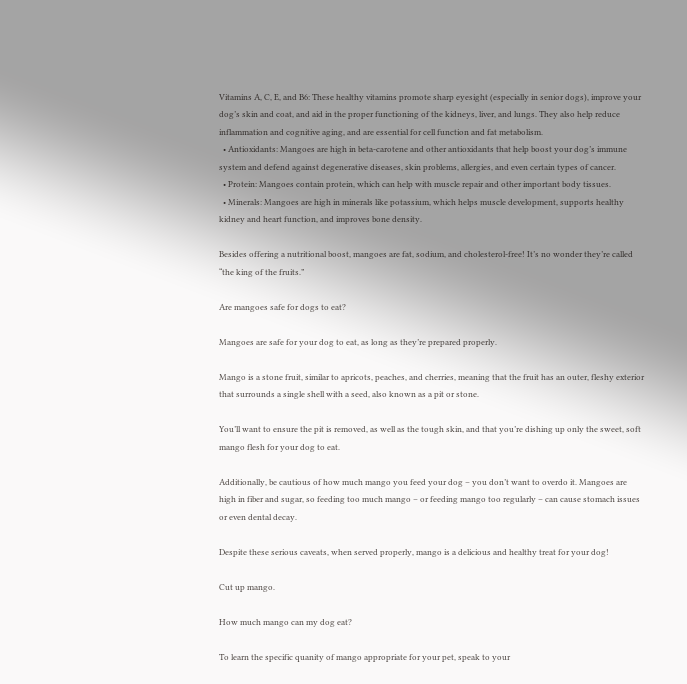Vitamins A, C, E, and B6: These healthy vitamins promote sharp eyesight (especially in senior dogs), improve your dog’s skin and coat, and aid in the proper functioning of the kidneys, liver, and lungs. They also help reduce inflammation and cognitive aging, and are essential for cell function and fat metabolism.
  • Antioxidants: Mangoes are high in beta-carotene and other antioxidants that help boost your dog’s immune system and defend against degenerative diseases, skin problems, allergies, and even certain types of cancer.
  • Protein: Mangoes contain protein, which can help with muscle repair and other important body tissues.
  • Minerals: Mangoes are high in minerals like potassium, which helps muscle development, supports healthy kidney and heart function, and improves bone density.

Besides offering a nutritional boost, mangoes are fat, sodium, and cholesterol-free! It’s no wonder they’re called “the king of the fruits.”

Are mangoes safe for dogs to eat?

Mangoes are safe for your dog to eat, as long as they’re prepared properly.

Mango is a stone fruit, similar to apricots, peaches, and cherries, meaning that the fruit has an outer, fleshy exterior that surrounds a single shell with a seed, also known as a pit or stone.

You’ll want to ensure the pit is removed, as well as the tough skin, and that you’re dishing up only the sweet, soft mango flesh for your dog to eat.

Additionally, be cautious of how much mango you feed your dog – you don’t want to overdo it. Mangoes are high in fiber and sugar, so feeding too much mango – or feeding mango too regularly – can cause stomach issues or even dental decay.

Despite these serious caveats, when served properly, mango is a delicious and healthy treat for your dog!

Cut up mango.

How much mango can my dog eat?

To learn the specific quanity of mango appropriate for your pet, speak to your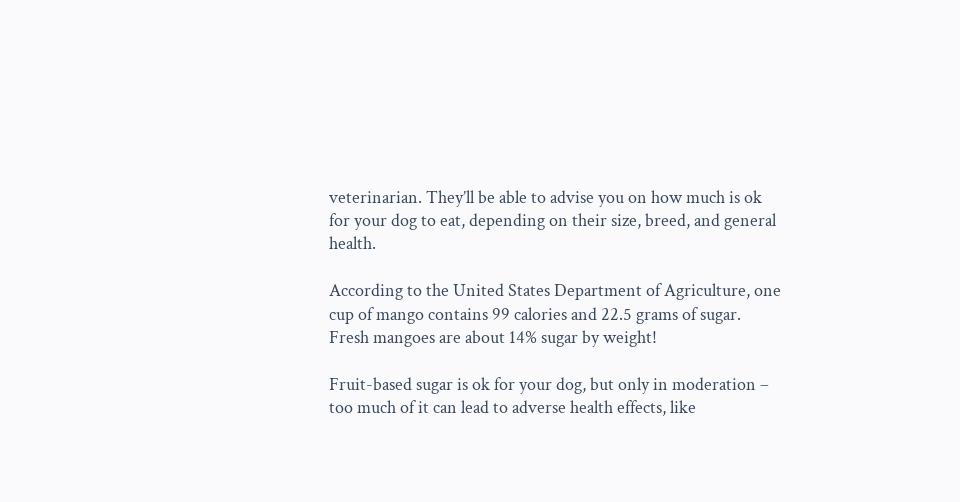veterinarian. They’ll be able to advise you on how much is ok for your dog to eat, depending on their size, breed, and general health.

According to the United States Department of Agriculture, one cup of mango contains 99 calories and 22.5 grams of sugar. Fresh mangoes are about 14% sugar by weight!

Fruit-based sugar is ok for your dog, but only in moderation – too much of it can lead to adverse health effects, like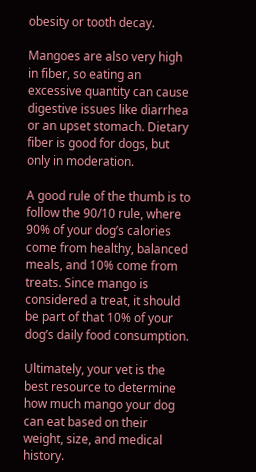obesity or tooth decay.

Mangoes are also very high in fiber, so eating an excessive quantity can cause digestive issues like diarrhea or an upset stomach. Dietary fiber is good for dogs, but only in moderation.

A good rule of the thumb is to follow the 90/10 rule, where 90% of your dog’s calories come from healthy, balanced meals, and 10% come from treats. Since mango is considered a treat, it should be part of that 10% of your dog’s daily food consumption.

Ultimately, your vet is the best resource to determine how much mango your dog can eat based on their weight, size, and medical history.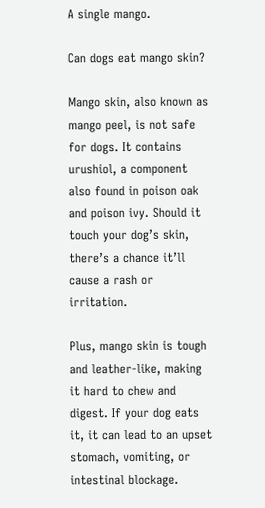A single mango.

Can dogs eat mango skin?

Mango skin, also known as mango peel, is not safe for dogs. It contains urushiol, a component also found in poison oak and poison ivy. Should it touch your dog’s skin, there’s a chance it’ll cause a rash or irritation.

Plus, mango skin is tough and leather-like, making it hard to chew and digest. If your dog eats it, it can lead to an upset stomach, vomiting, or intestinal blockage.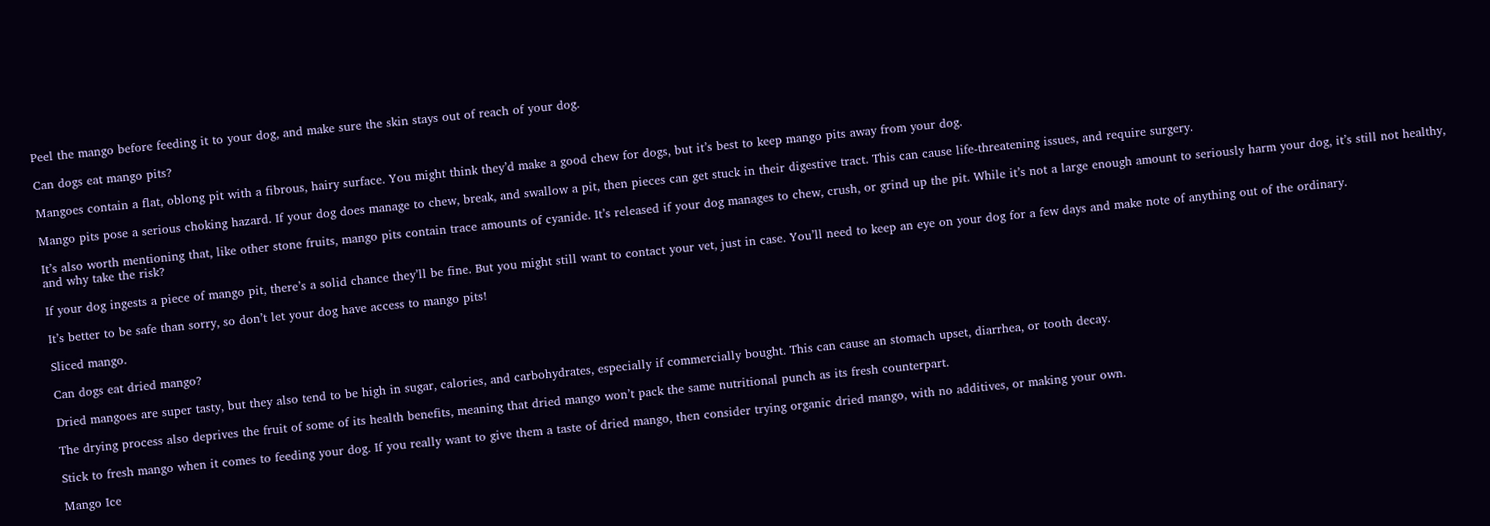Peel the mango before feeding it to your dog, and make sure the skin stays out of reach of your dog.

Can dogs eat mango pits?

Mangoes contain a flat, oblong pit with a fibrous, hairy surface. You might think they’d make a good chew for dogs, but it’s best to keep mango pits away from your dog.

Mango pits pose a serious choking hazard. If your dog does manage to chew, break, and swallow a pit, then pieces can get stuck in their digestive tract. This can cause life-threatening issues, and require surgery.

It’s also worth mentioning that, like other stone fruits, mango pits contain trace amounts of cyanide. It’s released if your dog manages to chew, crush, or grind up the pit. While it’s not a large enough amount to seriously harm your dog, it’s still not healthy, and why take the risk?

If your dog ingests a piece of mango pit, there’s a solid chance they’ll be fine. But you might still want to contact your vet, just in case. You’ll need to keep an eye on your dog for a few days and make note of anything out of the ordinary.

It’s better to be safe than sorry, so don’t let your dog have access to mango pits!

Sliced mango.

Can dogs eat dried mango?

Dried mangoes are super tasty, but they also tend to be high in sugar, calories, and carbohydrates, especially if commercially bought. This can cause an stomach upset, diarrhea, or tooth decay.

The drying process also deprives the fruit of some of its health benefits, meaning that dried mango won’t pack the same nutritional punch as its fresh counterpart.

Stick to fresh mango when it comes to feeding your dog. If you really want to give them a taste of dried mango, then consider trying organic dried mango, with no additives, or making your own.

Mango Ice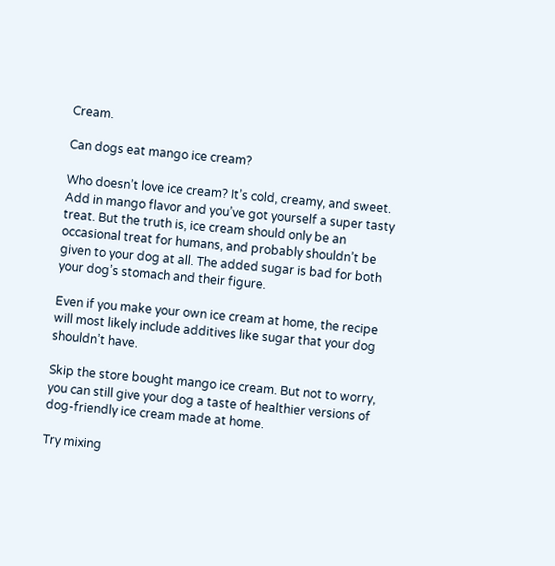Cream.

Can dogs eat mango ice cream?

Who doesn’t love ice cream? It’s cold, creamy, and sweet. Add in mango flavor and you’ve got yourself a super tasty treat. But the truth is, ice cream should only be an occasional treat for humans, and probably shouldn’t be given to your dog at all. The added sugar is bad for both your dog’s stomach and their figure.

Even if you make your own ice cream at home, the recipe will most likely include additives like sugar that your dog shouldn’t have.

Skip the store bought mango ice cream. But not to worry, you can still give your dog a taste of healthier versions of dog-friendly ice cream made at home.

Try mixing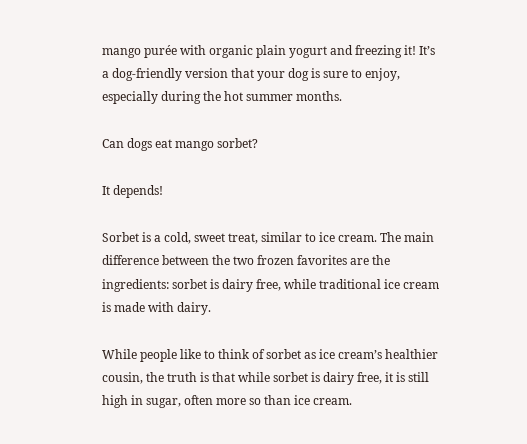mango purée with organic plain yogurt and freezing it! It’s  a dog-friendly version that your dog is sure to enjoy, especially during the hot summer months.

Can dogs eat mango sorbet?

It depends!

Sorbet is a cold, sweet treat, similar to ice cream. The main difference between the two frozen favorites are the ingredients: sorbet is dairy free, while traditional ice cream is made with dairy.

While people like to think of sorbet as ice cream’s healthier cousin, the truth is that while sorbet is dairy free, it is still high in sugar, often more so than ice cream.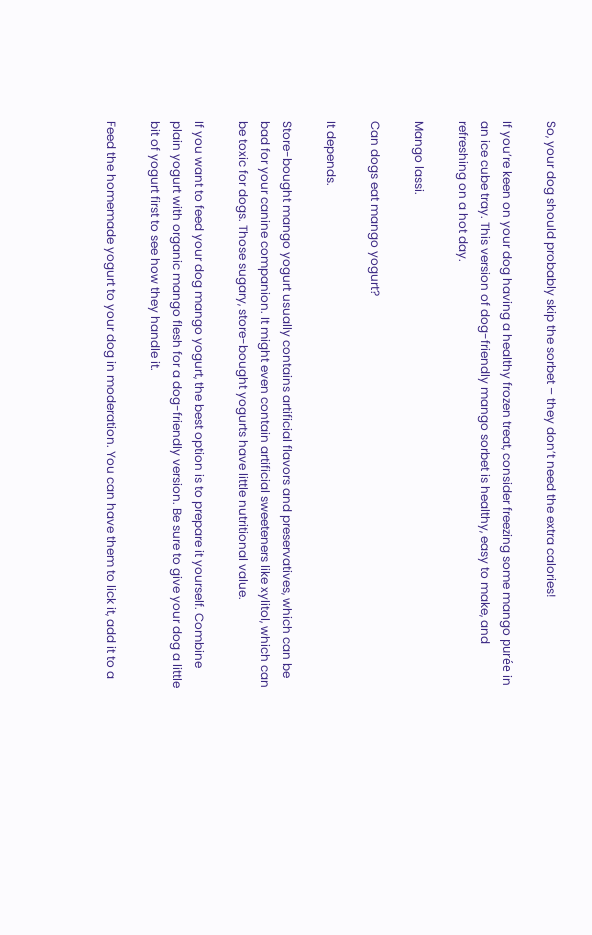So, your dog should probably skip the sorbet – they don’t need the extra calories!

If you’re keen on your dog having a healthy frozen treat, consider freezing some mango purée in an ice cube tray. This version of dog-friendly mango sorbet is healthy, easy to make, and refreshing on a hot day.

Mango lassi.

Can dogs eat mango yogurt?

It depends.

Store-bought mango yogurt usually contains artificial flavors and preservatives, which can be bad for your canine companion. It might even contain artificial sweeteners like xylitol, which can be toxic for dogs. Those sugary, store-bought yogurts have little nutritional value.

If you want to feed your dog mango yogurt, the best option is to prepare it yourself. Combine plain yogurt with organic mango flesh for a dog-friendly version. Be sure to give your dog a little bit of yogurt first to see how they handle it.

Feed the homemade yogurt to your dog in moderation. You can have them to lick it, add it to a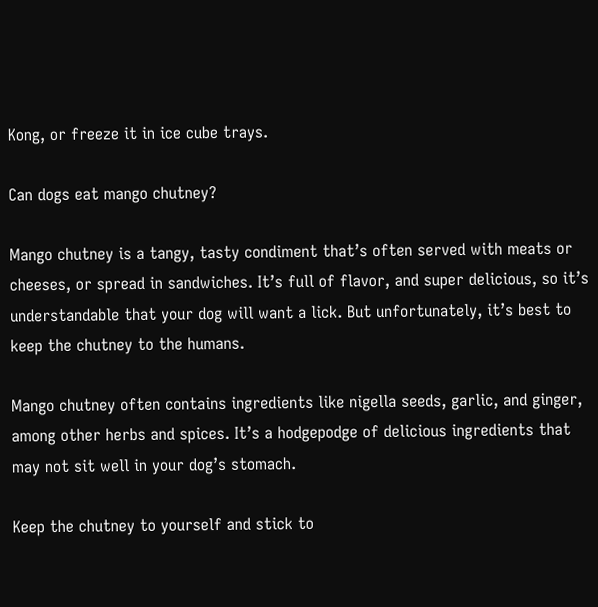Kong, or freeze it in ice cube trays.

Can dogs eat mango chutney?

Mango chutney is a tangy, tasty condiment that’s often served with meats or cheeses, or spread in sandwiches. It’s full of flavor, and super delicious, so it’s understandable that your dog will want a lick. But unfortunately, it’s best to keep the chutney to the humans.

Mango chutney often contains ingredients like nigella seeds, garlic, and ginger, among other herbs and spices. It’s a hodgepodge of delicious ingredients that may not sit well in your dog’s stomach.

Keep the chutney to yourself and stick to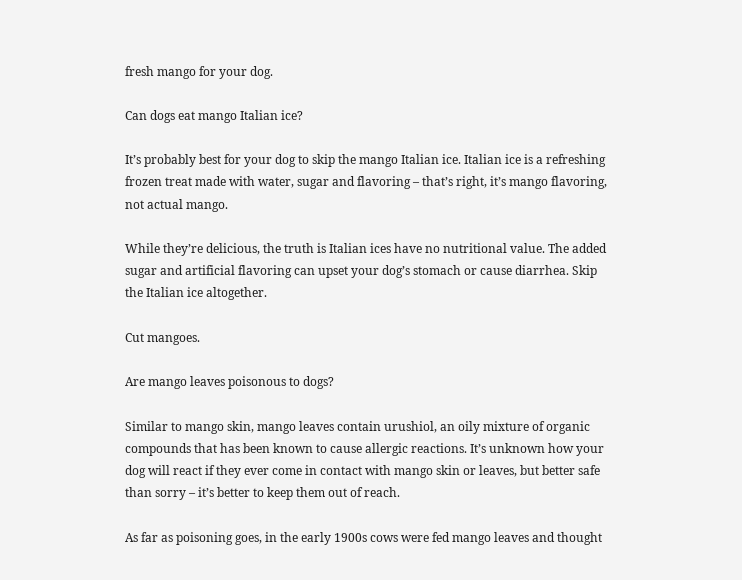fresh mango for your dog.

Can dogs eat mango Italian ice?

It’s probably best for your dog to skip the mango Italian ice. Italian ice is a refreshing frozen treat made with water, sugar and flavoring – that’s right, it’s mango flavoring, not actual mango.

While they’re delicious, the truth is Italian ices have no nutritional value. The added sugar and artificial flavoring can upset your dog’s stomach or cause diarrhea. Skip the Italian ice altogether.

Cut mangoes.

Are mango leaves poisonous to dogs?

Similar to mango skin, mango leaves contain urushiol, an oily mixture of organic compounds that has been known to cause allergic reactions. It’s unknown how your dog will react if they ever come in contact with mango skin or leaves, but better safe than sorry – it’s better to keep them out of reach.

As far as poisoning goes, in the early 1900s cows were fed mango leaves and thought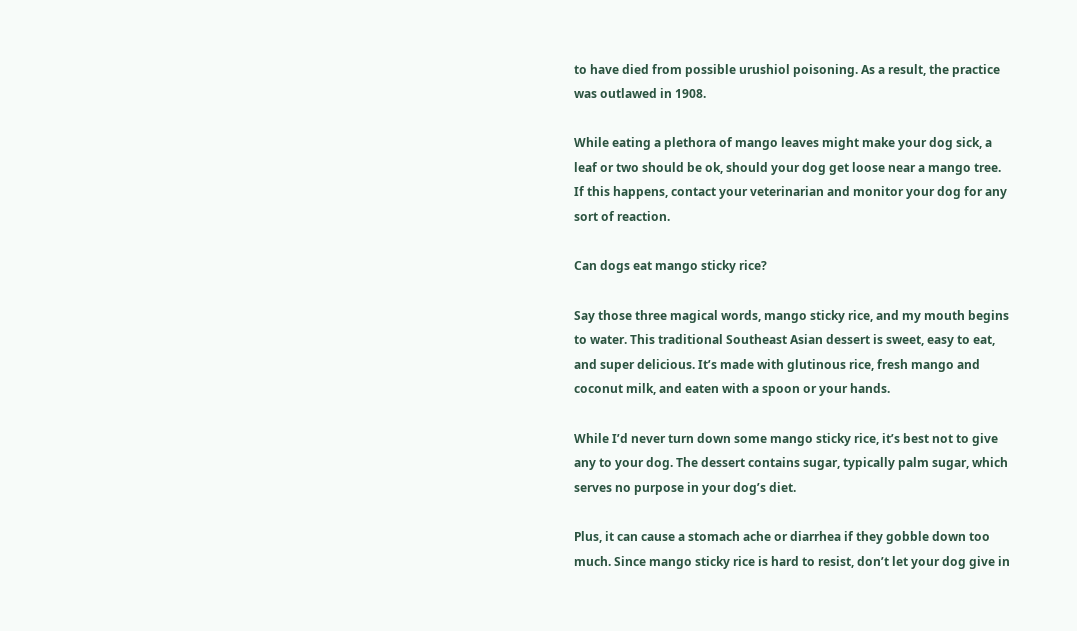to have died from possible urushiol poisoning. As a result, the practice was outlawed in 1908.

While eating a plethora of mango leaves might make your dog sick, a leaf or two should be ok, should your dog get loose near a mango tree. If this happens, contact your veterinarian and monitor your dog for any sort of reaction.

Can dogs eat mango sticky rice?

Say those three magical words, mango sticky rice, and my mouth begins to water. This traditional Southeast Asian dessert is sweet, easy to eat, and super delicious. It’s made with glutinous rice, fresh mango and coconut milk, and eaten with a spoon or your hands.

While I’d never turn down some mango sticky rice, it’s best not to give any to your dog. The dessert contains sugar, typically palm sugar, which serves no purpose in your dog’s diet.

Plus, it can cause a stomach ache or diarrhea if they gobble down too much. Since mango sticky rice is hard to resist, don’t let your dog give in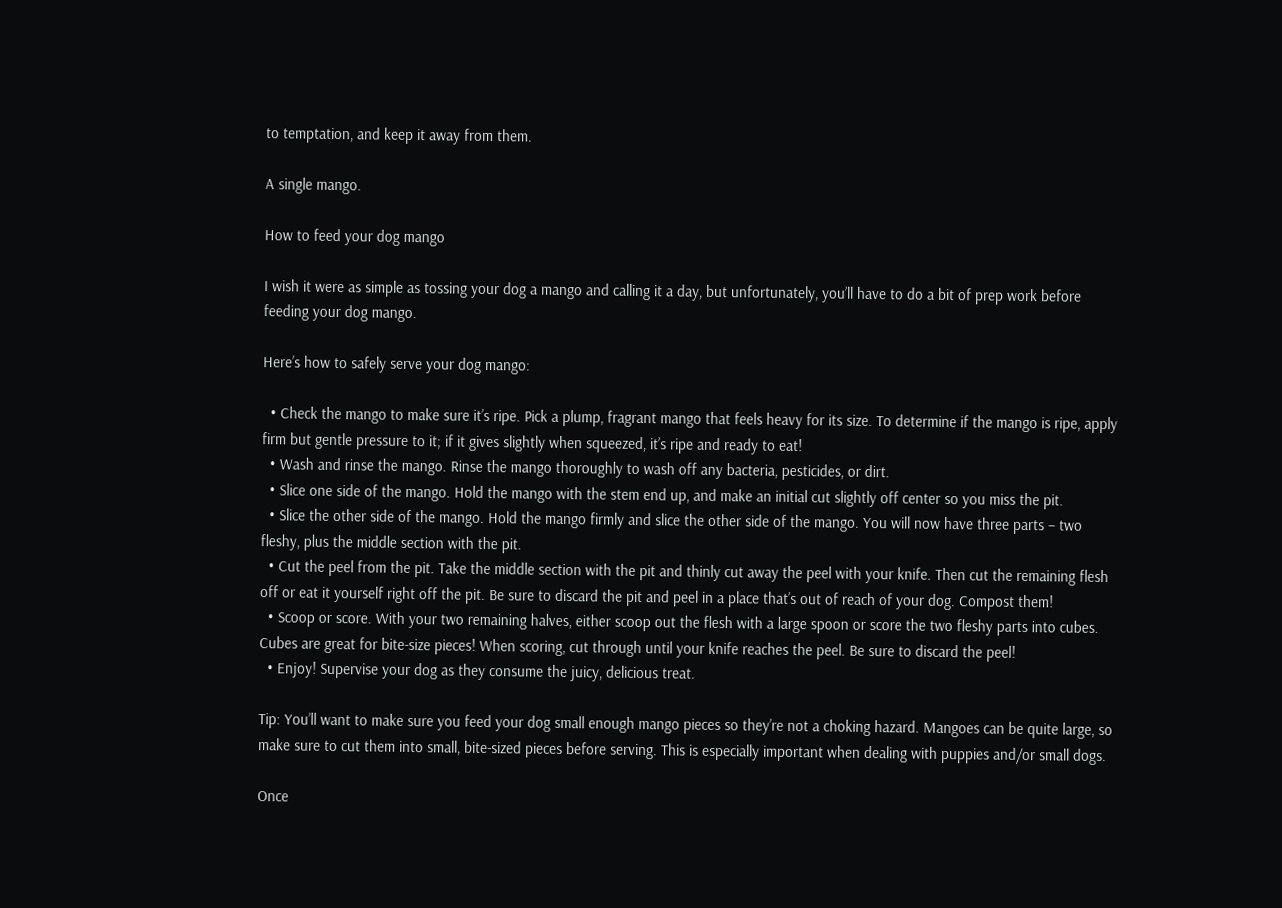to temptation, and keep it away from them.

A single mango.

How to feed your dog mango

I wish it were as simple as tossing your dog a mango and calling it a day, but unfortunately, you’ll have to do a bit of prep work before feeding your dog mango.

Here’s how to safely serve your dog mango:

  • Check the mango to make sure it’s ripe. Pick a plump, fragrant mango that feels heavy for its size. To determine if the mango is ripe, apply firm but gentle pressure to it; if it gives slightly when squeezed, it’s ripe and ready to eat!
  • Wash and rinse the mango. Rinse the mango thoroughly to wash off any bacteria, pesticides, or dirt.
  • Slice one side of the mango. Hold the mango with the stem end up, and make an initial cut slightly off center so you miss the pit.
  • Slice the other side of the mango. Hold the mango firmly and slice the other side of the mango. You will now have three parts – two fleshy, plus the middle section with the pit.
  • Cut the peel from the pit. Take the middle section with the pit and thinly cut away the peel with your knife. Then cut the remaining flesh off or eat it yourself right off the pit. Be sure to discard the pit and peel in a place that’s out of reach of your dog. Compost them!
  • Scoop or score. With your two remaining halves, either scoop out the flesh with a large spoon or score the two fleshy parts into cubes. Cubes are great for bite-size pieces! When scoring, cut through until your knife reaches the peel. Be sure to discard the peel!
  • Enjoy! Supervise your dog as they consume the juicy, delicious treat.

Tip: You’ll want to make sure you feed your dog small enough mango pieces so they’re not a choking hazard. Mangoes can be quite large, so make sure to cut them into small, bite-sized pieces before serving. This is especially important when dealing with puppies and/or small dogs.

Once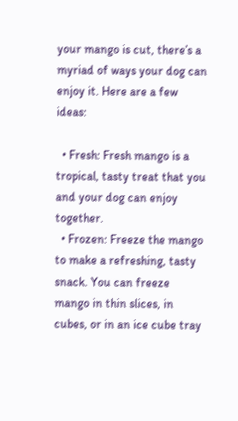your mango is cut, there’s a myriad of ways your dog can enjoy it. Here are a few ideas:

  • Fresh: Fresh mango is a tropical, tasty treat that you and your dog can enjoy together.
  • Frozen: Freeze the mango to make a refreshing, tasty snack. You can freeze mango in thin slices, in cubes, or in an ice cube tray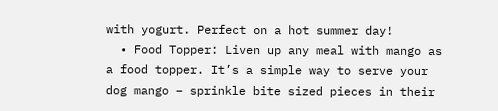with yogurt. Perfect on a hot summer day!
  • Food Topper: Liven up any meal with mango as a food topper. It’s a simple way to serve your dog mango – sprinkle bite sized pieces in their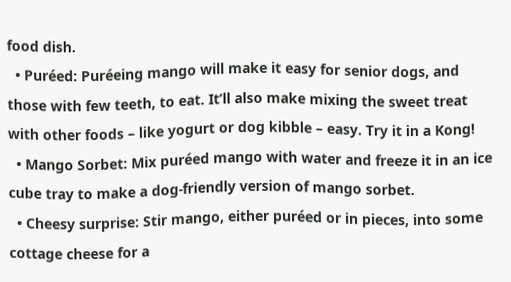food dish.
  • Puréed: Puréeing mango will make it easy for senior dogs, and those with few teeth, to eat. It’ll also make mixing the sweet treat with other foods – like yogurt or dog kibble – easy. Try it in a Kong!
  • Mango Sorbet: Mix puréed mango with water and freeze it in an ice cube tray to make a dog-friendly version of mango sorbet.
  • Cheesy surprise: Stir mango, either puréed or in pieces, into some cottage cheese for a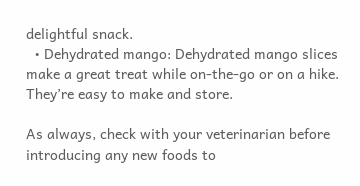delightful snack.
  • Dehydrated mango: Dehydrated mango slices make a great treat while on-the-go or on a hike. They’re easy to make and store.

As always, check with your veterinarian before introducing any new foods to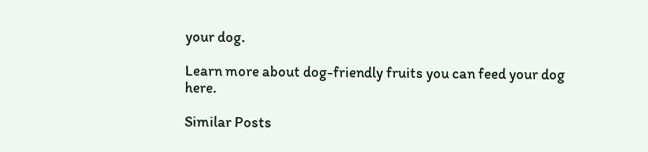your dog.

Learn more about dog-friendly fruits you can feed your dog here.

Similar Posts